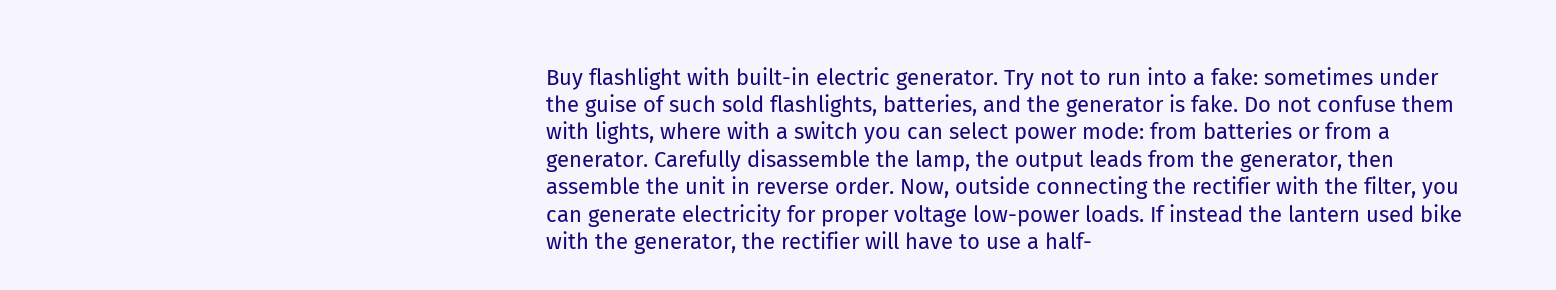Buy flashlight with built-in electric generator. Try not to run into a fake: sometimes under the guise of such sold flashlights, batteries, and the generator is fake. Do not confuse them with lights, where with a switch you can select power mode: from batteries or from a generator. Carefully disassemble the lamp, the output leads from the generator, then assemble the unit in reverse order. Now, outside connecting the rectifier with the filter, you can generate electricity for proper voltage low-power loads. If instead the lantern used bike with the generator, the rectifier will have to use a half-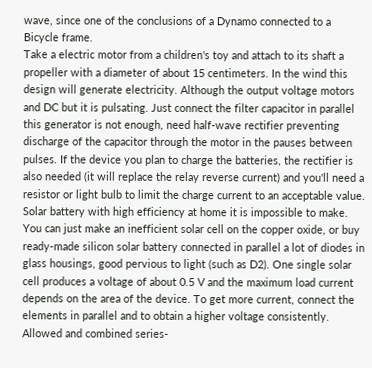wave, since one of the conclusions of a Dynamo connected to a Bicycle frame.
Take a electric motor from a children's toy and attach to its shaft a propeller with a diameter of about 15 centimeters. In the wind this design will generate electricity. Although the output voltage motors and DC but it is pulsating. Just connect the filter capacitor in parallel this generator is not enough, need half-wave rectifier preventing discharge of the capacitor through the motor in the pauses between pulses. If the device you plan to charge the batteries, the rectifier is also needed (it will replace the relay reverse current) and you'll need a resistor or light bulb to limit the charge current to an acceptable value.
Solar battery with high efficiency at home it is impossible to make. You can just make an inefficient solar cell on the copper oxide, or buy ready-made silicon solar battery connected in parallel a lot of diodes in glass housings, good pervious to light (such as D2). One single solar cell produces a voltage of about 0.5 V and the maximum load current depends on the area of the device. To get more current, connect the elements in parallel and to obtain a higher voltage consistently. Allowed and combined series-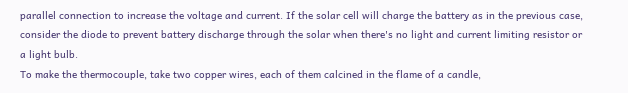parallel connection to increase the voltage and current. If the solar cell will charge the battery as in the previous case, consider the diode to prevent battery discharge through the solar when there's no light and current limiting resistor or a light bulb.
To make the thermocouple, take two copper wires, each of them calcined in the flame of a candle,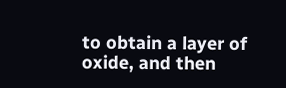to obtain a layer of oxide, and then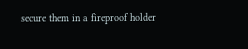secure them in a fireproof holder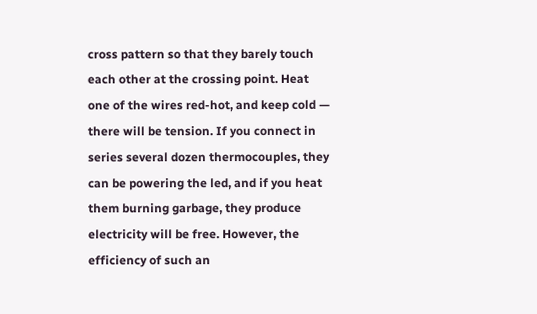cross pattern so that they barely touch each other at the crossing point. Heat one of the wires red-hot, and keep cold — there will be tension. If you connect in series several dozen thermocouples, they can be powering the led, and if you heat them burning garbage, they produce electricity will be free. However, the efficiency of such an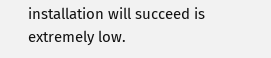installation will succeed is extremely low.